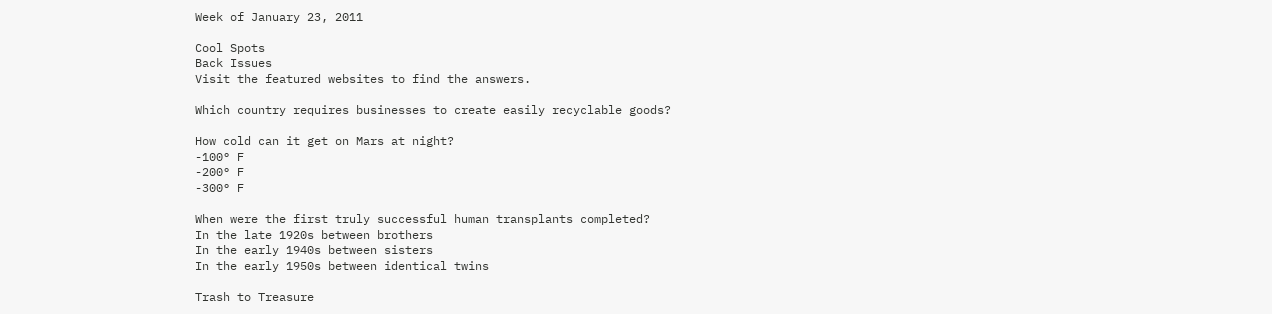Week of January 23, 2011

Cool Spots
Back Issues
Visit the featured websites to find the answers.

Which country requires businesses to create easily recyclable goods?

How cold can it get on Mars at night?
-100° F
-200° F
-300° F

When were the first truly successful human transplants completed?
In the late 1920s between brothers
In the early 1940s between sisters
In the early 1950s between identical twins

Trash to Treasure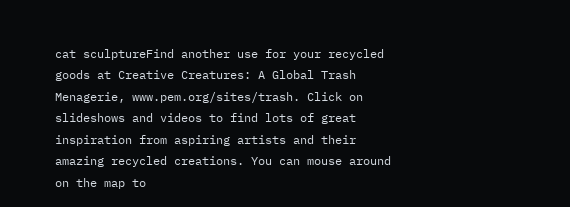cat sculptureFind another use for your recycled goods at Creative Creatures: A Global Trash Menagerie, www.pem.org/sites/trash. Click on slideshows and videos to find lots of great inspiration from aspiring artists and their amazing recycled creations. You can mouse around on the map to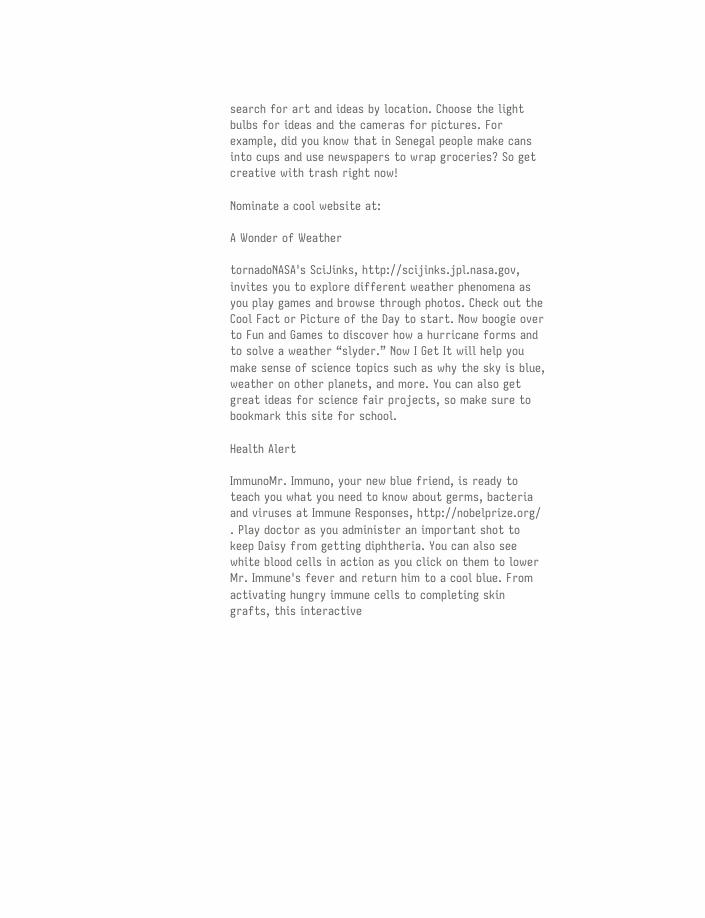search for art and ideas by location. Choose the light bulbs for ideas and the cameras for pictures. For example, did you know that in Senegal people make cans into cups and use newspapers to wrap groceries? So get creative with trash right now!

Nominate a cool website at:

A Wonder of Weather

tornadoNASA's SciJinks, http://scijinks.jpl.nasa.gov, invites you to explore different weather phenomena as you play games and browse through photos. Check out the Cool Fact or Picture of the Day to start. Now boogie over to Fun and Games to discover how a hurricane forms and to solve a weather “slyder.” Now I Get It will help you make sense of science topics such as why the sky is blue, weather on other planets, and more. You can also get great ideas for science fair projects, so make sure to bookmark this site for school.

Health Alert

ImmunoMr. Immuno, your new blue friend, is ready to teach you what you need to know about germs, bacteria and viruses at Immune Responses, http://nobelprize.org/
. Play doctor as you administer an important shot to keep Daisy from getting diphtheria. You can also see white blood cells in action as you click on them to lower Mr. Immune's fever and return him to a cool blue. From activating hungry immune cells to completing skin grafts, this interactive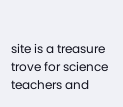site is a treasure trove for science teachers and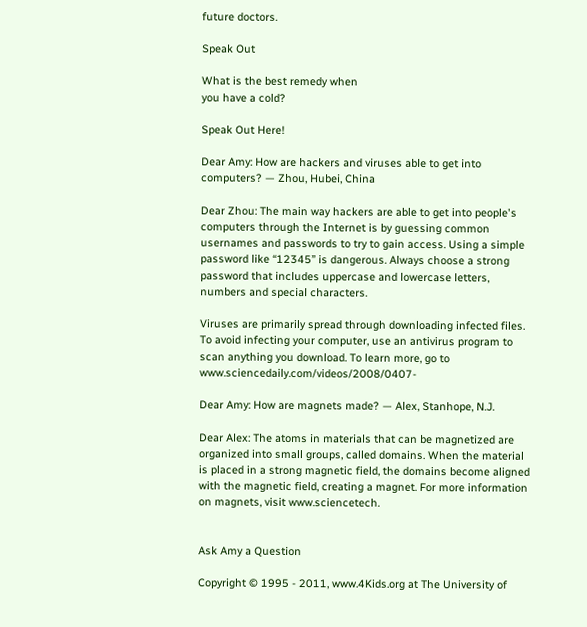future doctors.

Speak Out

What is the best remedy when
you have a cold?

Speak Out Here!

Dear Amy: How are hackers and viruses able to get into computers? — Zhou, Hubei, China

Dear Zhou: The main way hackers are able to get into people's computers through the Internet is by guessing common usernames and passwords to try to gain access. Using a simple password like “12345” is dangerous. Always choose a strong password that includes uppercase and lowercase letters, numbers and special characters.

Viruses are primarily spread through downloading infected files. To avoid infecting your computer, use an antivirus program to scan anything you download. To learn more, go to www.sciencedaily.com/videos/2008/0407-

Dear Amy: How are magnets made? — Alex, Stanhope, N.J.

Dear Alex: The atoms in materials that can be magnetized are organized into small groups, called domains. When the material is placed in a strong magnetic field, the domains become aligned with the magnetic field, creating a magnet. For more information on magnets, visit www.sciencetech.


Ask Amy a Question

Copyright © 1995 - 2011, www.4Kids.org at The University of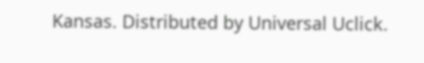Kansas. Distributed by Universal Uclick.